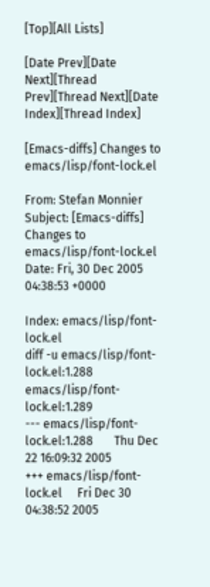[Top][All Lists]

[Date Prev][Date Next][Thread Prev][Thread Next][Date Index][Thread Index]

[Emacs-diffs] Changes to emacs/lisp/font-lock.el

From: Stefan Monnier
Subject: [Emacs-diffs] Changes to emacs/lisp/font-lock.el
Date: Fri, 30 Dec 2005 04:38:53 +0000

Index: emacs/lisp/font-lock.el
diff -u emacs/lisp/font-lock.el:1.288 emacs/lisp/font-lock.el:1.289
--- emacs/lisp/font-lock.el:1.288       Thu Dec 22 16:09:32 2005
+++ emacs/lisp/font-lock.el     Fri Dec 30 04:38:52 2005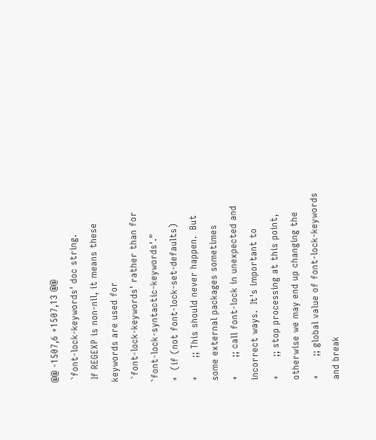@@ -1507,6 +1507,13 @@
 `font-lock-keywords' doc string.
 If REGEXP is non-nil, it means these keywords are used for
 `font-lock-keywords' rather than for `font-lock-syntactic-keywords'."
+  (if (not font-lock-set-defaults)
+      ;; This should never happen.  But some external packages sometimes
+      ;; call font-lock in unexpected and incorrect ways.  It's important to
+      ;; stop processing at this point, otherwise we may end up changing the
+      ;; global value of font-lock-keywords and break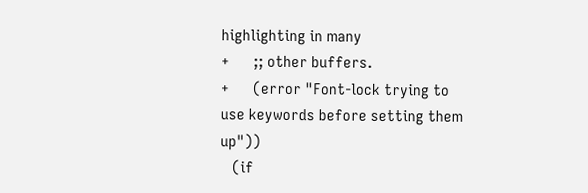highlighting in many
+      ;; other buffers.
+      (error "Font-lock trying to use keywords before setting them up"))
   (if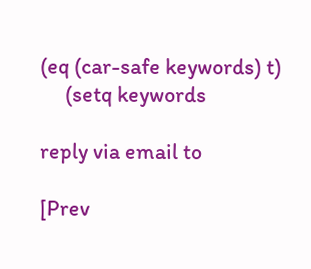(eq (car-safe keywords) t)
     (setq keywords

reply via email to

[Prev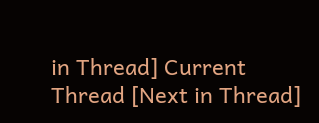in Thread] Current Thread [Next in Thread]